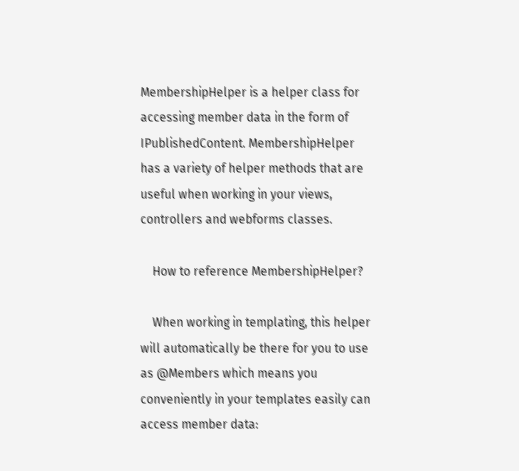MembershipHelper is a helper class for accessing member data in the form of IPublishedContent. MembershipHelper has a variety of helper methods that are useful when working in your views, controllers and webforms classes.

    How to reference MembershipHelper?

    When working in templating, this helper will automatically be there for you to use as @Members which means you conveniently in your templates easily can access member data: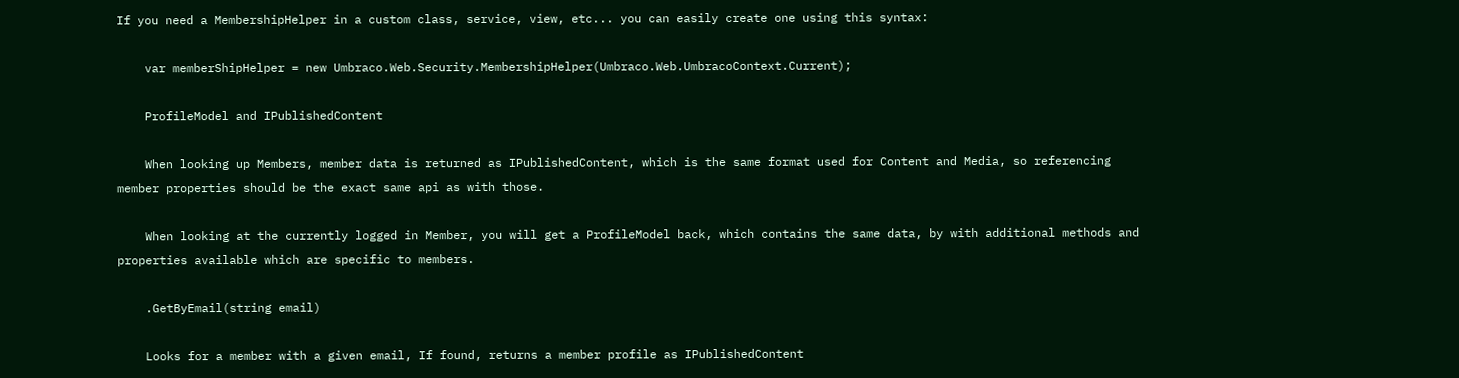If you need a MembershipHelper in a custom class, service, view, etc... you can easily create one using this syntax:

    var memberShipHelper = new Umbraco.Web.Security.MembershipHelper(Umbraco.Web.UmbracoContext.Current);

    ProfileModel and IPublishedContent

    When looking up Members, member data is returned as IPublishedContent, which is the same format used for Content and Media, so referencing member properties should be the exact same api as with those.

    When looking at the currently logged in Member, you will get a ProfileModel back, which contains the same data, by with additional methods and properties available which are specific to members.

    .GetByEmail(string email)

    Looks for a member with a given email, If found, returns a member profile as IPublishedContent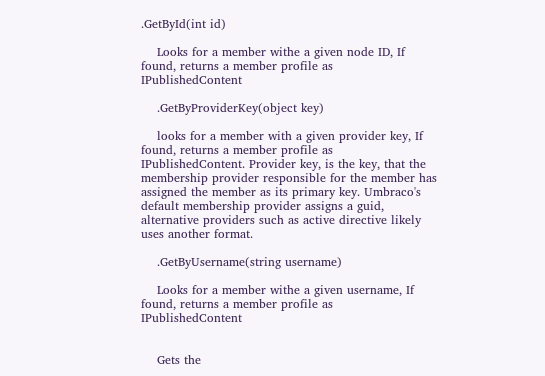.GetById(int id)

    Looks for a member withe a given node ID, If found, returns a member profile as IPublishedContent

    .GetByProviderKey(object key)

    looks for a member with a given provider key, If found, returns a member profile as IPublishedContent. Provider key, is the key, that the membership provider responsible for the member has assigned the member as its primary key. Umbraco's default membership provider assigns a guid, alternative providers such as active directive likely uses another format.

    .GetByUsername(string username)

    Looks for a member withe a given username, If found, returns a member profile as IPublishedContent


    Gets the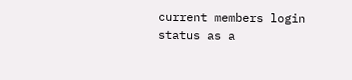current members login status as a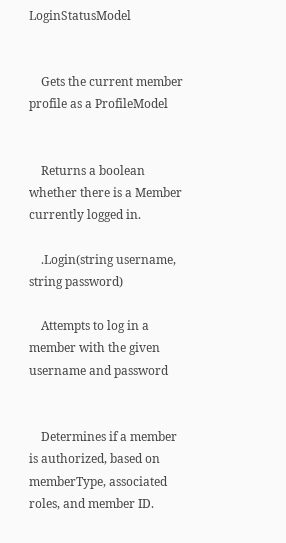LoginStatusModel


    Gets the current member profile as a ProfileModel


    Returns a boolean whether there is a Member currently logged in.

    .Login(string username, string password)

    Attempts to log in a member with the given username and password


    Determines if a member is authorized, based on memberType, associated roles, and member ID.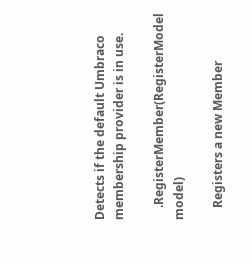Detects if the default Umbraco membership provider is in use.

    .RegisterMember(RegisterModel model)

    Registers a new Member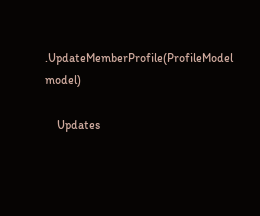.UpdateMemberProfile(ProfileModel model)

    Updates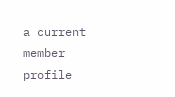a current member profile